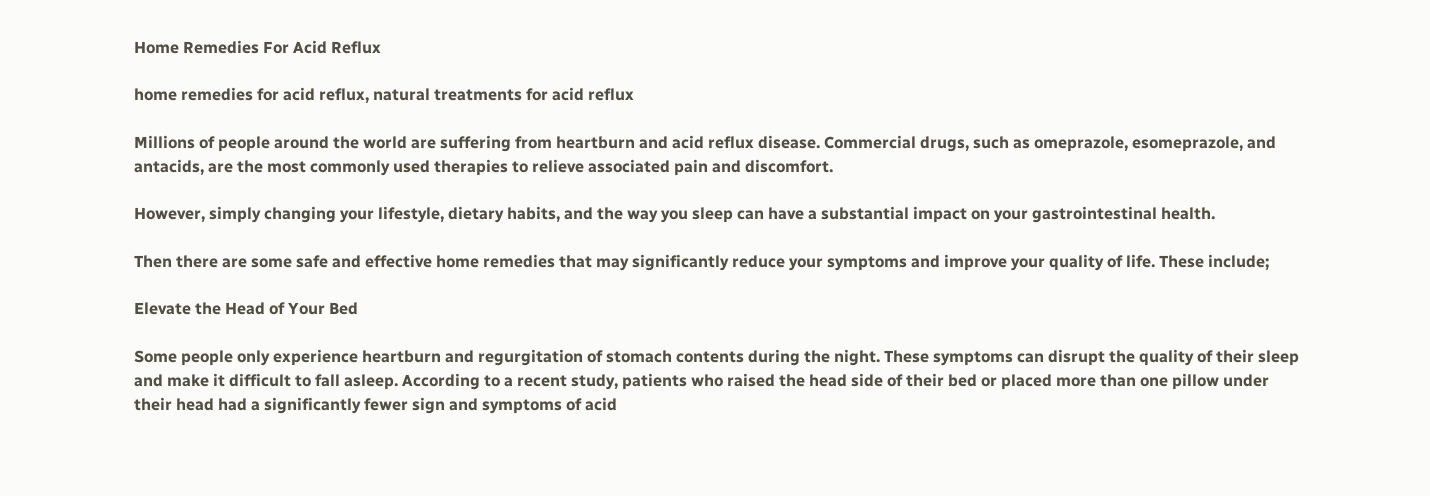Home Remedies For Acid Reflux

home remedies for acid reflux, natural treatments for acid reflux

Millions of people around the world are suffering from heartburn and acid reflux disease. Commercial drugs, such as omeprazole, esomeprazole, and antacids, are the most commonly used therapies to relieve associated pain and discomfort.

However, simply changing your lifestyle, dietary habits, and the way you sleep can have a substantial impact on your gastrointestinal health.

Then there are some safe and effective home remedies that may significantly reduce your symptoms and improve your quality of life. These include;

Elevate the Head of Your Bed

Some people only experience heartburn and regurgitation of stomach contents during the night. These symptoms can disrupt the quality of their sleep and make it difficult to fall asleep. According to a recent study, patients who raised the head side of their bed or placed more than one pillow under their head had a significantly fewer sign and symptoms of acid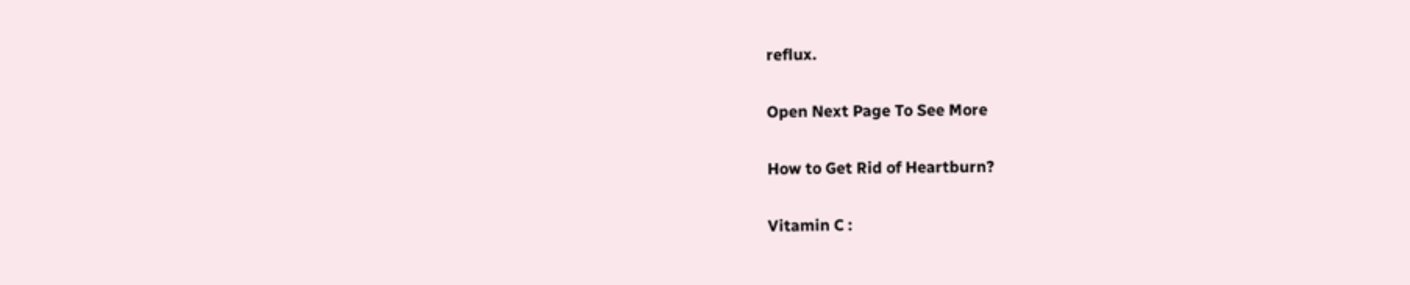reflux.

Open Next Page To See More

How to Get Rid of Heartburn?

Vitamin C :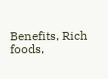Benefits, Rich foods,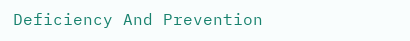Deficiency And Prevention